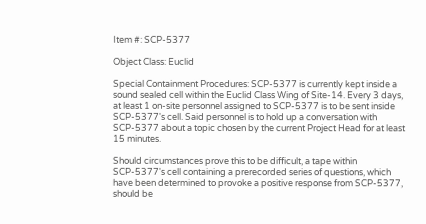Item #: SCP-5377

Object Class: Euclid

Special Containment Procedures: SCP-5377 is currently kept inside a sound sealed cell within the Euclid Class Wing of Site-14. Every 3 days, at least 1 on-site personnel assigned to SCP-5377 is to be sent inside SCP-5377's cell. Said personnel is to hold up a conversation with SCP-5377 about a topic chosen by the current Project Head for at least 15 minutes.

Should circumstances prove this to be difficult, a tape within SCP-5377's cell containing a prerecorded series of questions, which have been determined to provoke a positive response from SCP-5377, should be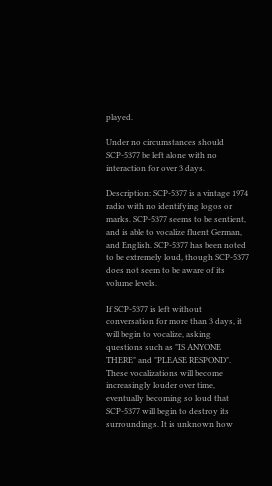played.

Under no circumstances should SCP-5377 be left alone with no interaction for over 3 days.

Description: SCP-5377 is a vintage 1974 radio with no identifying logos or marks. SCP-5377 seems to be sentient, and is able to vocalize fluent German, and English. SCP-5377 has been noted to be extremely loud, though SCP-5377 does not seem to be aware of its volume levels.

If SCP-5377 is left without conversation for more than 3 days, it will begin to vocalize, asking questions such as "IS ANYONE THERE" and "PLEASE RESPOND". These vocalizations will become increasingly louder over time, eventually becoming so loud that SCP-5377 will begin to destroy its surroundings. It is unknown how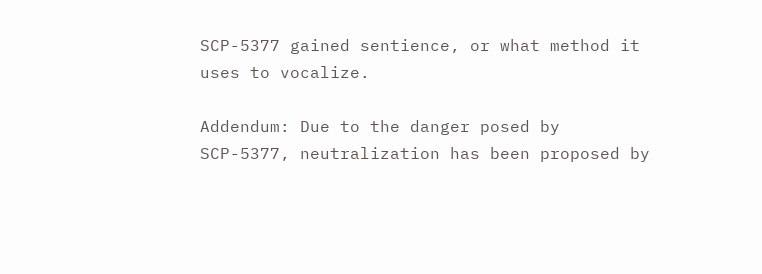SCP-5377 gained sentience, or what method it uses to vocalize.

Addendum: Due to the danger posed by SCP-5377, neutralization has been proposed by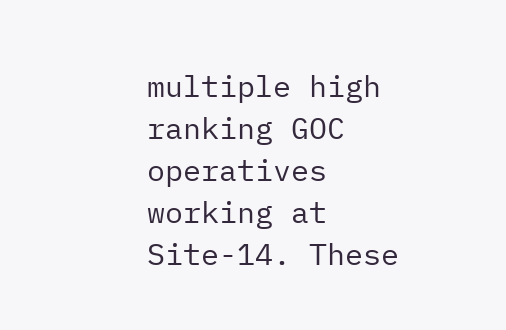multiple high ranking GOC operatives working at Site-14. These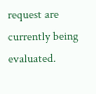request are currently being evaluated.